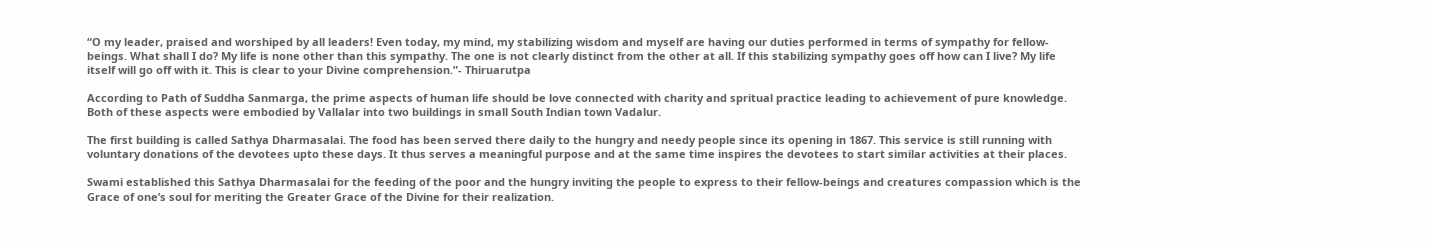“O my leader, praised and worshiped by all leaders! Even today, my mind, my stabilizing wisdom and myself are having our duties performed in terms of sympathy for fellow-beings. What shall I do? My life is none other than this sympathy. The one is not clearly distinct from the other at all. If this stabilizing sympathy goes off how can I live? My life itself will go off with it. This is clear to your Divine comprehension.”- Thiruarutpa

According to Path of Suddha Sanmarga, the prime aspects of human life should be love connected with charity and spritual practice leading to achievement of pure knowledge. Both of these aspects were embodied by Vallalar into two buildings in small South Indian town Vadalur.

The first building is called Sathya Dharmasalai. The food has been served there daily to the hungry and needy people since its opening in 1867. This service is still running with voluntary donations of the devotees upto these days. It thus serves a meaningful purpose and at the same time inspires the devotees to start similar activities at their places.

Swami established this Sathya Dharmasalai for the feeding of the poor and the hungry inviting the people to express to their fellow-beings and creatures compassion which is the Grace of one’s soul for meriting the Greater Grace of the Divine for their realization.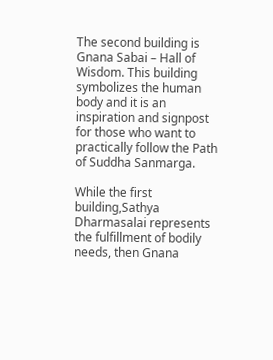The second building is Gnana Sabai – Hall of Wisdom. This building symbolizes the human body and it is an inspiration and signpost for those who want to practically follow the Path of Suddha Sanmarga.

While the first building,Sathya Dharmasalai represents the fulfillment of bodily needs, then Gnana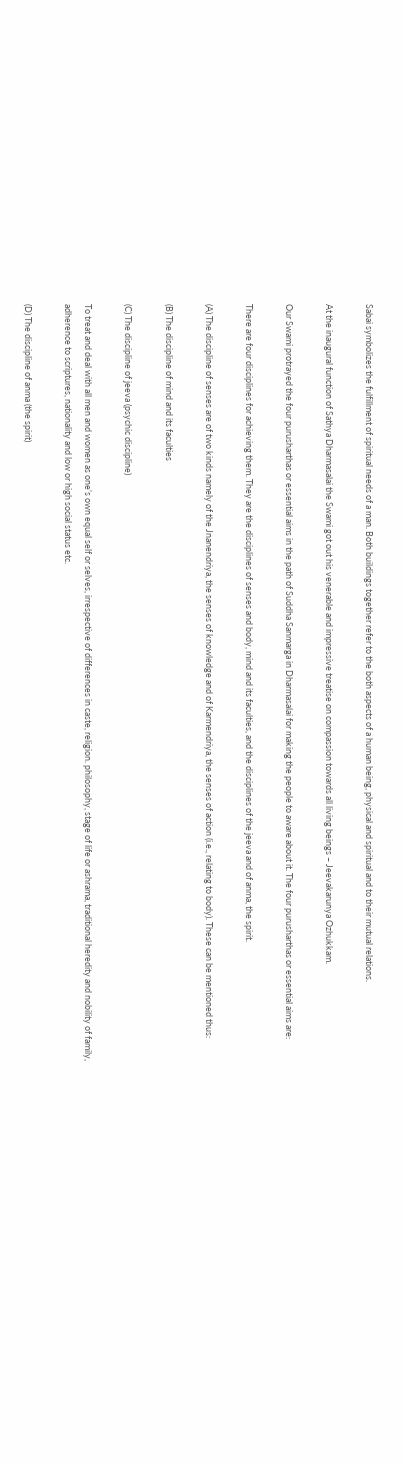Sabai symbolizes the fulfillment of spiritual needs of a man. Both buildings together refer to the both aspects of a human being, physical and spiritual and to their mutual relations.

At the inaugural function of Sathya Dharmasalai the Swami got out his venerable and impressive treatise on compassion towards all living beings – Jeevakarunya Ozhukkam.

Our Swami protrayed the four purusharthas or essential aims in the path of Suddha Sanmarga in Dharmasalai for making the people to aware about it. The four purusharthas or essential aims are:

There are four disciplines for achieving them. They are the disciplines of senses and body, mind and its faculties, and the disciplines of the jeeva and of anma, the spirit.

(A) The discipline of senses are of two kinds namely of the Jnanendriya, the senses of knowledge and of Karmendriya, the senses of action (i.e., relating to body). These can be mentioned thus:

(B) The discipline of mind and its faculties

(C) The discipline of jeeva (psychic discipline)

To treat and deal with all men and women as one’s own equal self or selves, irrespective of differences in caste, religion. philosophy, stage of life or ashrama, traditional heredity and nobility of family, adherence to scriptures, nationality and low or high social status etc.

(D) The discipline of anma (the spirit)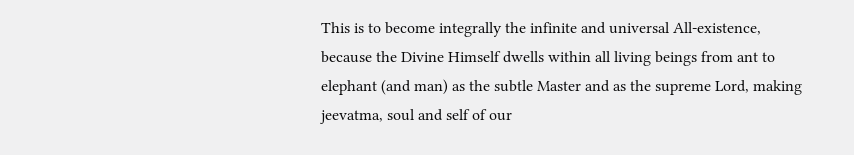This is to become integrally the infinite and universal All-existence, because the Divine Himself dwells within all living beings from ant to elephant (and man) as the subtle Master and as the supreme Lord, making jeevatma, soul and self of our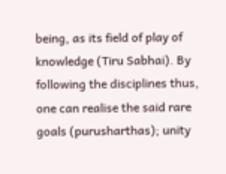being, as its field of play of knowledge (Tiru Sabhai). By following the disciplines thus, one can realise the said rare goals (purusharthas); unity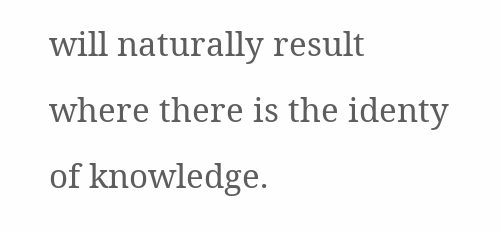will naturally result where there is the identy of knowledge.